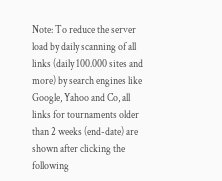Note: To reduce the server load by daily scanning of all links (daily 100.000 sites and more) by search engines like Google, Yahoo and Co, all links for tournaments older than 2 weeks (end-date) are shown after clicking the following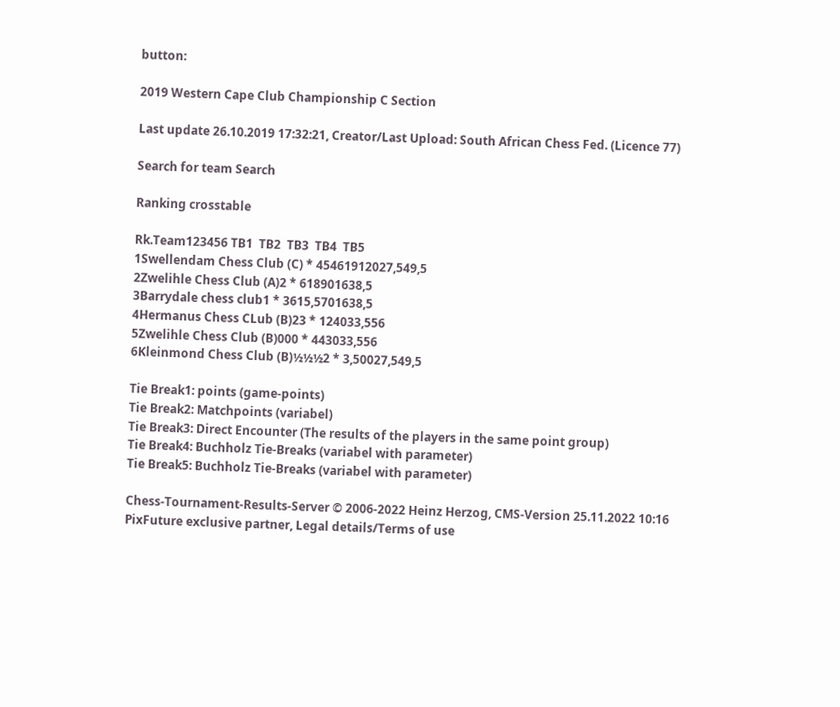button:

2019 Western Cape Club Championship C Section

Last update 26.10.2019 17:32:21, Creator/Last Upload: South African Chess Fed. (Licence 77)

Search for team Search

Ranking crosstable

Rk.Team123456 TB1  TB2  TB3  TB4  TB5
1Swellendam Chess Club (C) * 45461912027,549,5
2Zwelihle Chess Club (A)2 * 618901638,5
3Barrydale chess club1 * 3615,5701638,5
4Hermanus Chess CLub (B)23 * 124033,556
5Zwelihle Chess Club (B)000 * 443033,556
6Kleinmond Chess Club (B)½½½2 * 3,50027,549,5

Tie Break1: points (game-points)
Tie Break2: Matchpoints (variabel)
Tie Break3: Direct Encounter (The results of the players in the same point group)
Tie Break4: Buchholz Tie-Breaks (variabel with parameter)
Tie Break5: Buchholz Tie-Breaks (variabel with parameter)

Chess-Tournament-Results-Server © 2006-2022 Heinz Herzog, CMS-Version 25.11.2022 10:16
PixFuture exclusive partner, Legal details/Terms of use